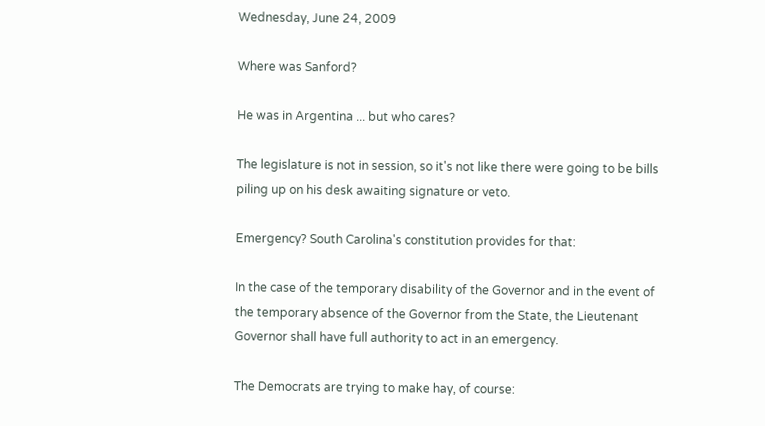Wednesday, June 24, 2009

Where was Sanford?

He was in Argentina ... but who cares?

The legislature is not in session, so it's not like there were going to be bills piling up on his desk awaiting signature or veto.

Emergency? South Carolina's constitution provides for that:

In the case of the temporary disability of the Governor and in the event of the temporary absence of the Governor from the State, the Lieutenant Governor shall have full authority to act in an emergency.

The Democrats are trying to make hay, of course: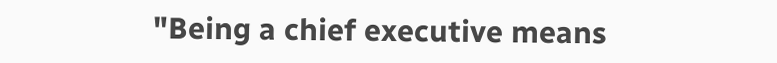"Being a chief executive means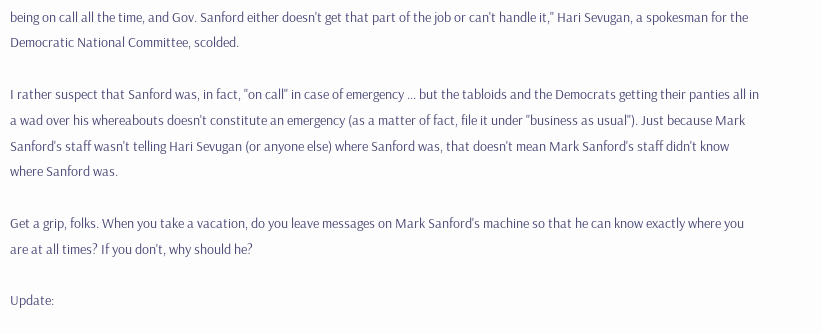being on call all the time, and Gov. Sanford either doesn't get that part of the job or can't handle it," Hari Sevugan, a spokesman for the Democratic National Committee, scolded.

I rather suspect that Sanford was, in fact, "on call" in case of emergency ... but the tabloids and the Democrats getting their panties all in a wad over his whereabouts doesn't constitute an emergency (as a matter of fact, file it under "business as usual"). Just because Mark Sanford's staff wasn't telling Hari Sevugan (or anyone else) where Sanford was, that doesn't mean Mark Sanford's staff didn't know where Sanford was.

Get a grip, folks. When you take a vacation, do you leave messages on Mark Sanford's machine so that he can know exactly where you are at all times? If you don't, why should he?

Update: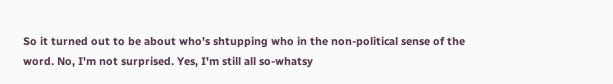So it turned out to be about who's shtupping who in the non-political sense of the word. No, I'm not surprised. Yes, I'm still all so-whatsy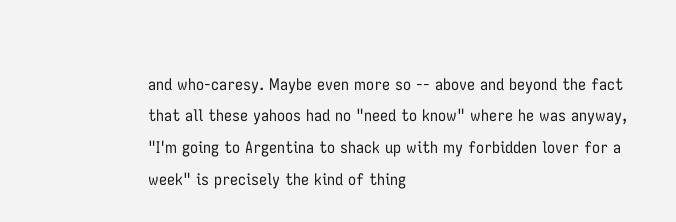and who-caresy. Maybe even more so -- above and beyond the fact that all these yahoos had no "need to know" where he was anyway, "I'm going to Argentina to shack up with my forbidden lover for a week" is precisely the kind of thing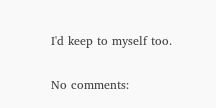I'd keep to myself too.

No comments: